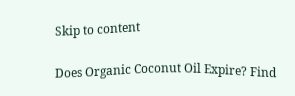Skip to content

Does Organic Coconut Oil Expire? Find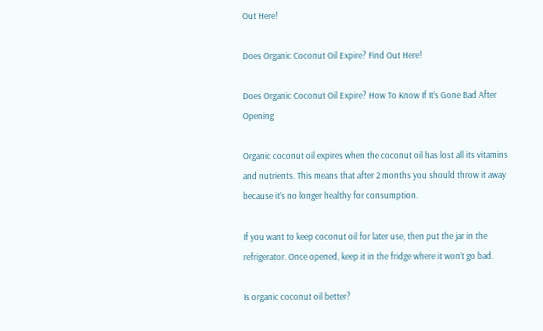Out Here!

Does Organic Coconut Oil Expire? Find Out Here!

Does Organic Coconut Oil Expire? How To Know If It’s Gone Bad After Opening

Organic coconut oil expires when the coconut oil has lost all its vitamins and nutrients. This means that after 2 months you should throw it away because it’s no longer healthy for consumption.

If you want to keep coconut oil for later use, then put the jar in the refrigerator. Once opened, keep it in the fridge where it won’t go bad.

Is organic coconut oil better?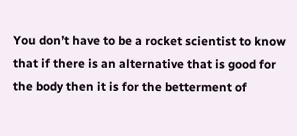You don’t have to be a rocket scientist to know that if there is an alternative that is good for the body then it is for the betterment of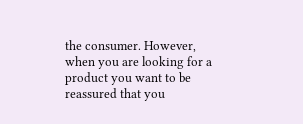the consumer. However, when you are looking for a product you want to be reassured that you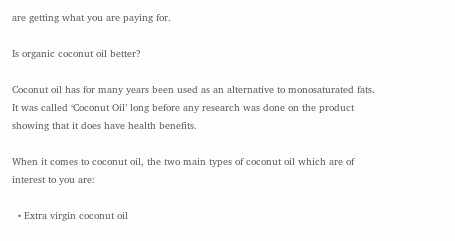are getting what you are paying for.

Is organic coconut oil better?

Coconut oil has for many years been used as an alternative to monosaturated fats. It was called ‘Coconut Oil’ long before any research was done on the product showing that it does have health benefits.

When it comes to coconut oil, the two main types of coconut oil which are of interest to you are:

  • Extra virgin coconut oil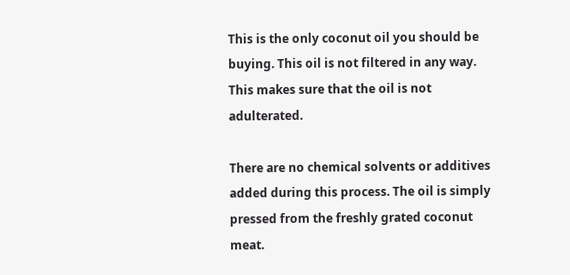This is the only coconut oil you should be buying. This oil is not filtered in any way. This makes sure that the oil is not adulterated.

There are no chemical solvents or additives added during this process. The oil is simply pressed from the freshly grated coconut meat.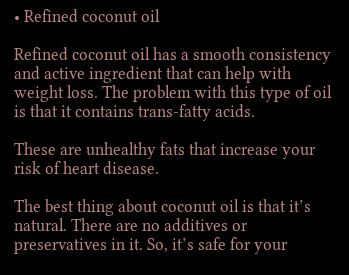• Refined coconut oil

Refined coconut oil has a smooth consistency and active ingredient that can help with weight loss. The problem with this type of oil is that it contains trans-fatty acids.

These are unhealthy fats that increase your risk of heart disease.

The best thing about coconut oil is that it’s natural. There are no additives or preservatives in it. So, it’s safe for your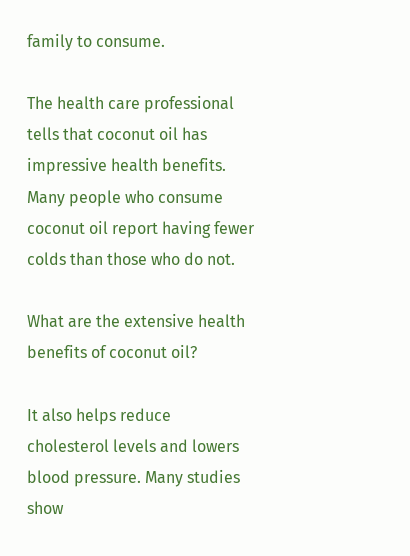family to consume.

The health care professional tells that coconut oil has impressive health benefits. Many people who consume coconut oil report having fewer colds than those who do not.

What are the extensive health benefits of coconut oil?

It also helps reduce cholesterol levels and lowers blood pressure. Many studies show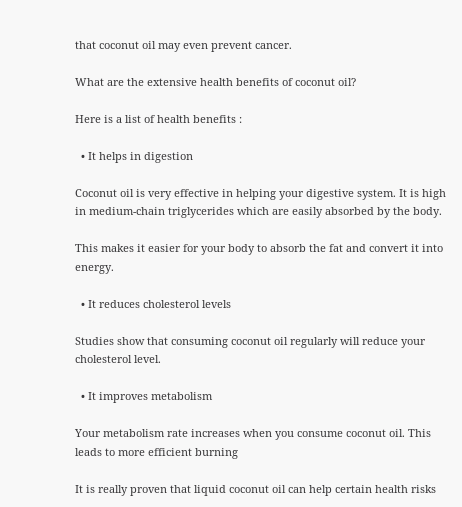that coconut oil may even prevent cancer.

What are the extensive health benefits of coconut oil?

Here is a list of health benefits :

  • It helps in digestion

Coconut oil is very effective in helping your digestive system. It is high in medium-chain triglycerides which are easily absorbed by the body.

This makes it easier for your body to absorb the fat and convert it into energy.

  • It reduces cholesterol levels

Studies show that consuming coconut oil regularly will reduce your cholesterol level.

  • It improves metabolism

Your metabolism rate increases when you consume coconut oil. This leads to more efficient burning

It is really proven that liquid coconut oil can help certain health risks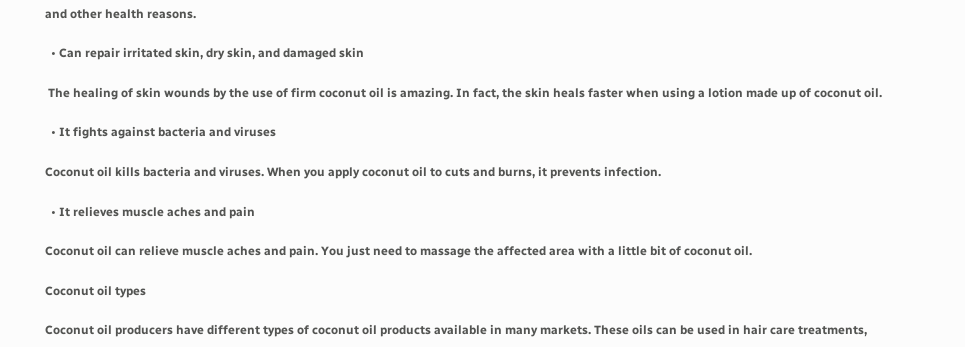and other health reasons.

  • Can repair irritated skin, dry skin, and damaged skin

 The healing of skin wounds by the use of firm coconut oil is amazing. In fact, the skin heals faster when using a lotion made up of coconut oil.

  • It fights against bacteria and viruses

Coconut oil kills bacteria and viruses. When you apply coconut oil to cuts and burns, it prevents infection.

  • It relieves muscle aches and pain

Coconut oil can relieve muscle aches and pain. You just need to massage the affected area with a little bit of coconut oil.

Coconut oil types

Coconut oil producers have different types of coconut oil products available in many markets. These oils can be used in hair care treatments,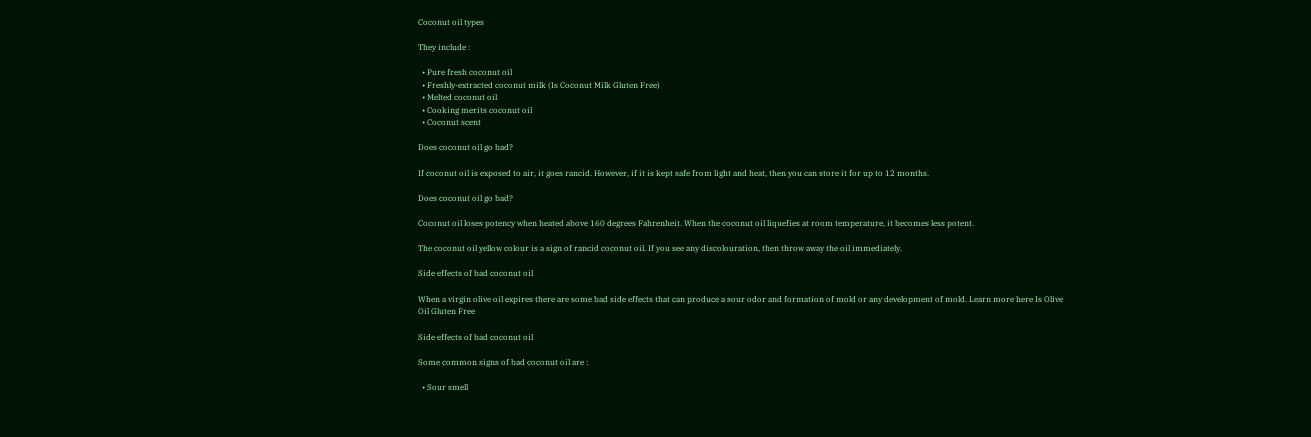Coconut oil types

They include :

  • Pure fresh coconut oil
  • Freshly-extracted coconut milk (Is Coconut Milk Gluten Free)
  • Melted coconut oil
  • Cooking merits coconut oil
  • Coconut scent

Does coconut oil go bad?

If coconut oil is exposed to air, it goes rancid. However, if it is kept safe from light and heat, then you can store it for up to 12 months.

Does coconut oil go bad?

Coconut oil loses potency when heated above 160 degrees Fahrenheit. When the coconut oil liquefies at room temperature, it becomes less potent.

The coconut oil yellow colour is a sign of rancid coconut oil. If you see any discolouration, then throw away the oil immediately.

Side effects of bad coconut oil

When a virgin olive oil expires there are some bad side effects that can produce a sour odor and formation of mold or any development of mold. Learn more here Is Olive Oil Gluten Free

Side effects of bad coconut oil

Some common signs of bad coconut oil are :

  • Sour smell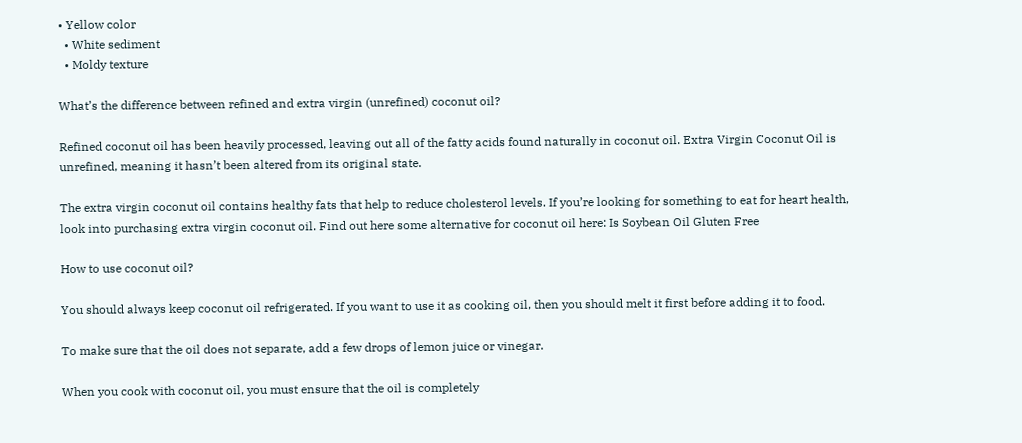• Yellow color
  • White sediment
  • Moldy texture

What’s the difference between refined and extra virgin (unrefined) coconut oil?

Refined coconut oil has been heavily processed, leaving out all of the fatty acids found naturally in coconut oil. Extra Virgin Coconut Oil is unrefined, meaning it hasn’t been altered from its original state.

The extra virgin coconut oil contains healthy fats that help to reduce cholesterol levels. If you’re looking for something to eat for heart health, look into purchasing extra virgin coconut oil. Find out here some alternative for coconut oil here: Is Soybean Oil Gluten Free

How to use coconut oil?

You should always keep coconut oil refrigerated. If you want to use it as cooking oil, then you should melt it first before adding it to food.

To make sure that the oil does not separate, add a few drops of lemon juice or vinegar.

When you cook with coconut oil, you must ensure that the oil is completely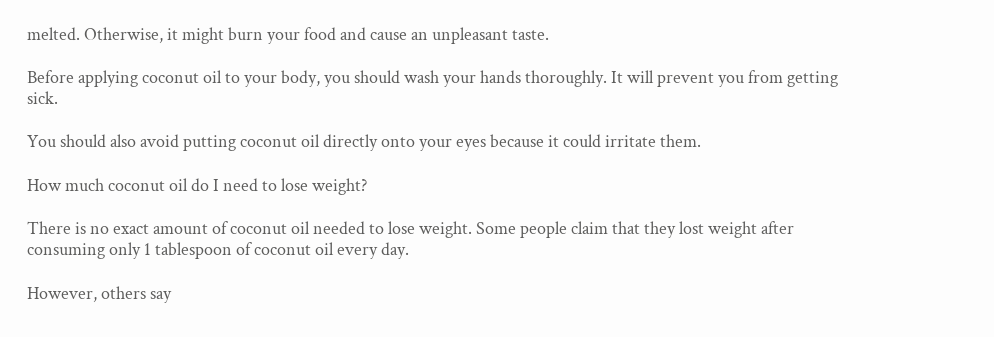melted. Otherwise, it might burn your food and cause an unpleasant taste.

Before applying coconut oil to your body, you should wash your hands thoroughly. It will prevent you from getting sick.

You should also avoid putting coconut oil directly onto your eyes because it could irritate them.

How much coconut oil do I need to lose weight?

There is no exact amount of coconut oil needed to lose weight. Some people claim that they lost weight after consuming only 1 tablespoon of coconut oil every day.

However, others say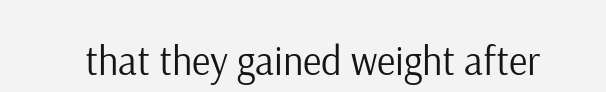that they gained weight after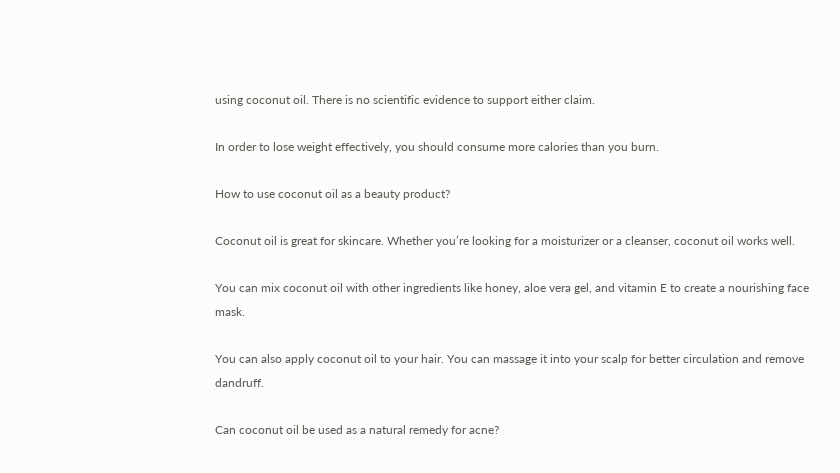using coconut oil. There is no scientific evidence to support either claim.

In order to lose weight effectively, you should consume more calories than you burn.

How to use coconut oil as a beauty product?

Coconut oil is great for skincare. Whether you’re looking for a moisturizer or a cleanser, coconut oil works well.

You can mix coconut oil with other ingredients like honey, aloe vera gel, and vitamin E to create a nourishing face mask.

You can also apply coconut oil to your hair. You can massage it into your scalp for better circulation and remove dandruff.

Can coconut oil be used as a natural remedy for acne?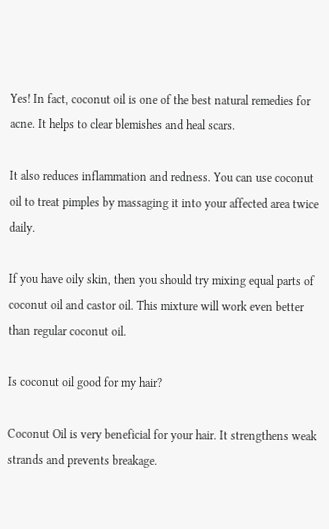Yes! In fact, coconut oil is one of the best natural remedies for acne. It helps to clear blemishes and heal scars.

It also reduces inflammation and redness. You can use coconut oil to treat pimples by massaging it into your affected area twice daily.

If you have oily skin, then you should try mixing equal parts of coconut oil and castor oil. This mixture will work even better than regular coconut oil.

Is coconut oil good for my hair?

Coconut Oil is very beneficial for your hair. It strengthens weak strands and prevents breakage.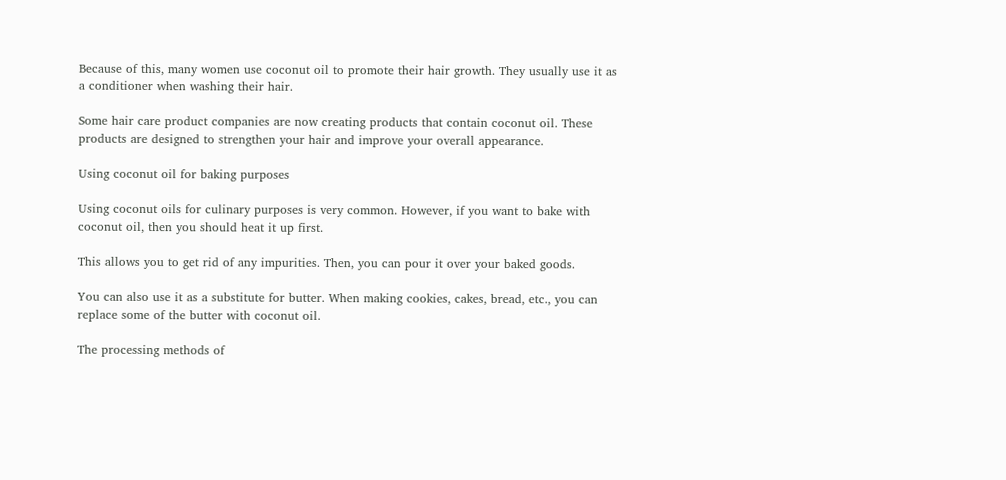Because of this, many women use coconut oil to promote their hair growth. They usually use it as a conditioner when washing their hair.

Some hair care product companies are now creating products that contain coconut oil. These products are designed to strengthen your hair and improve your overall appearance.

Using coconut oil for baking purposes

Using coconut oils for culinary purposes is very common. However, if you want to bake with coconut oil, then you should heat it up first.

This allows you to get rid of any impurities. Then, you can pour it over your baked goods.

You can also use it as a substitute for butter. When making cookies, cakes, bread, etc., you can replace some of the butter with coconut oil.

The processing methods of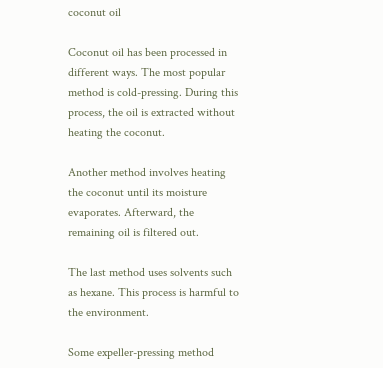coconut oil

Coconut oil has been processed in different ways. The most popular method is cold-pressing. During this process, the oil is extracted without heating the coconut.

Another method involves heating the coconut until its moisture evaporates. Afterward, the remaining oil is filtered out.

The last method uses solvents such as hexane. This process is harmful to the environment.

Some expeller-pressing method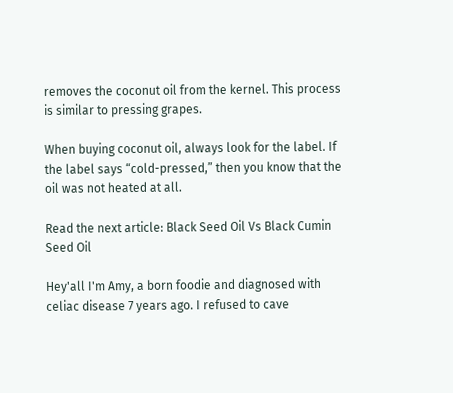removes the coconut oil from the kernel. This process is similar to pressing grapes.

When buying coconut oil, always look for the label. If the label says “cold-pressed,” then you know that the oil was not heated at all.

Read the next article: Black Seed Oil Vs Black Cumin Seed Oil

Hey'all I'm Amy, a born foodie and diagnosed with celiac disease 7 years ago. I refused to cave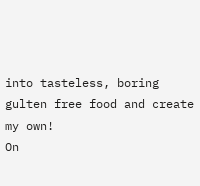into tasteless, boring gulten free food and create my own!
On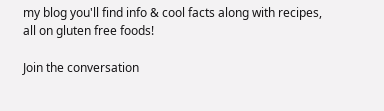my blog you'll find info & cool facts along with recipes, all on gluten free foods!

Join the conversation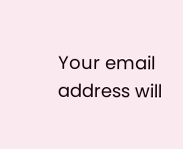Your email address will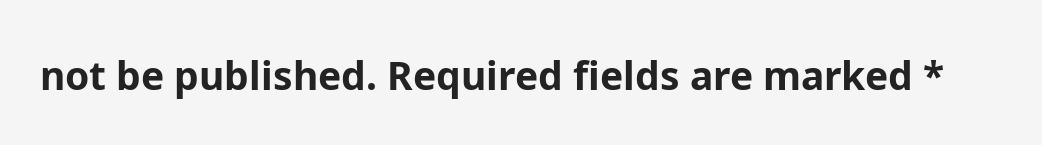not be published. Required fields are marked *